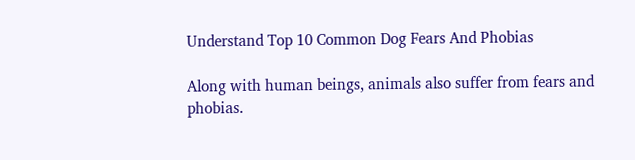Understand Top 10 Common Dog Fears And Phobias

Along with human beings, animals also suffer from fears and phobias.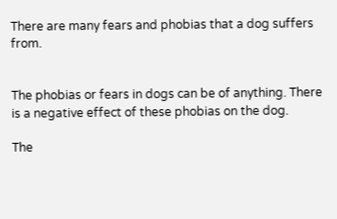There are many fears and phobias that a dog suffers from.


The phobias or fears in dogs can be of anything. There is a negative effect of these phobias on the dog.

The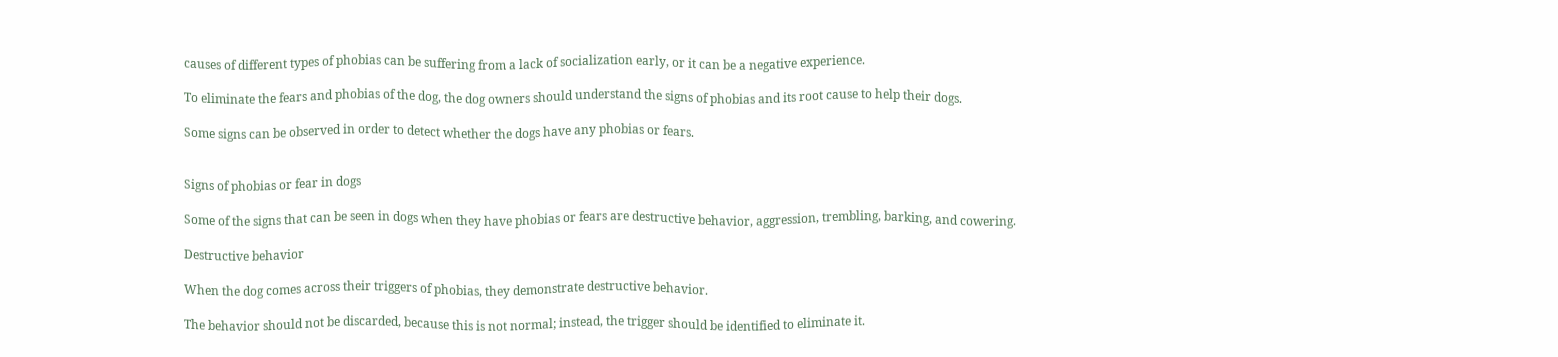causes of different types of phobias can be suffering from a lack of socialization early, or it can be a negative experience.

To eliminate the fears and phobias of the dog, the dog owners should understand the signs of phobias and its root cause to help their dogs.

Some signs can be observed in order to detect whether the dogs have any phobias or fears.


Signs of phobias or fear in dogs

Some of the signs that can be seen in dogs when they have phobias or fears are destructive behavior, aggression, trembling, barking, and cowering.

Destructive behavior

When the dog comes across their triggers of phobias, they demonstrate destructive behavior.

The behavior should not be discarded, because this is not normal; instead, the trigger should be identified to eliminate it.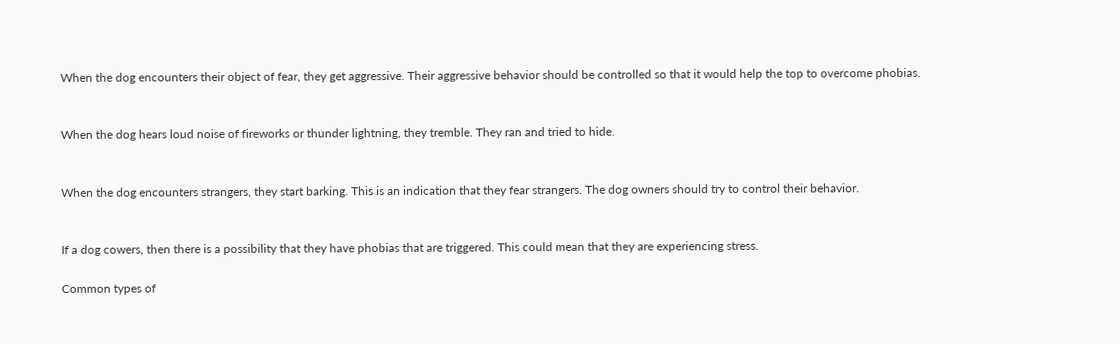When the dog encounters their object of fear, they get aggressive. Their aggressive behavior should be controlled so that it would help the top to overcome phobias.


When the dog hears loud noise of fireworks or thunder lightning, they tremble. They ran and tried to hide.


When the dog encounters strangers, they start barking. This is an indication that they fear strangers. The dog owners should try to control their behavior.


If a dog cowers, then there is a possibility that they have phobias that are triggered. This could mean that they are experiencing stress.

Common types of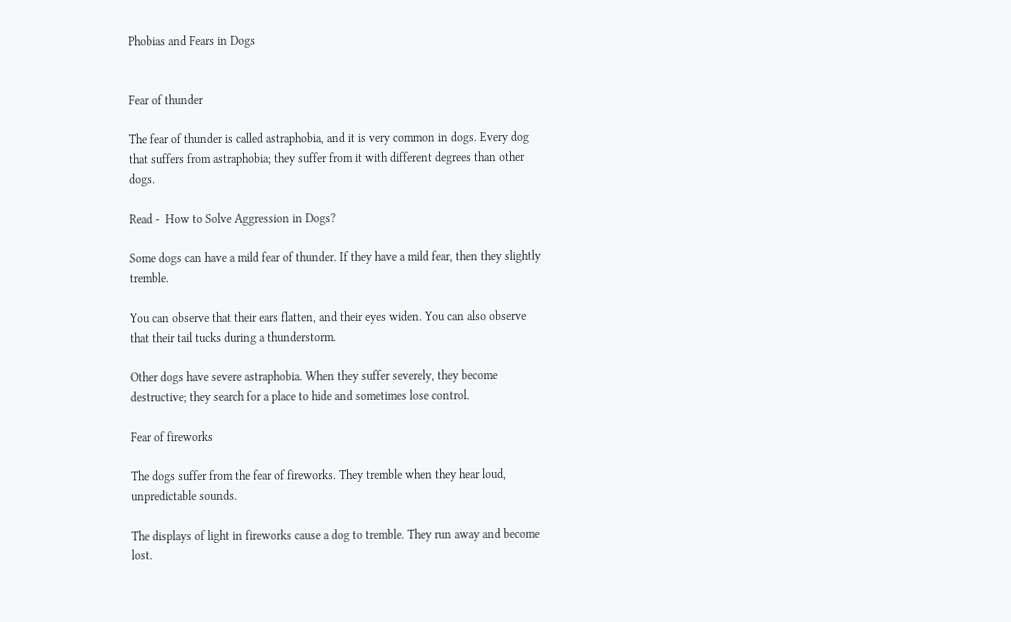Phobias and Fears in Dogs


Fear of thunder

The fear of thunder is called astraphobia, and it is very common in dogs. Every dog that suffers from astraphobia; they suffer from it with different degrees than other dogs.

Read -  How to Solve Aggression in Dogs?

Some dogs can have a mild fear of thunder. If they have a mild fear, then they slightly tremble.

You can observe that their ears flatten, and their eyes widen. You can also observe that their tail tucks during a thunderstorm.

Other dogs have severe astraphobia. When they suffer severely, they become destructive; they search for a place to hide and sometimes lose control.

Fear of fireworks

The dogs suffer from the fear of fireworks. They tremble when they hear loud, unpredictable sounds.

The displays of light in fireworks cause a dog to tremble. They run away and become lost.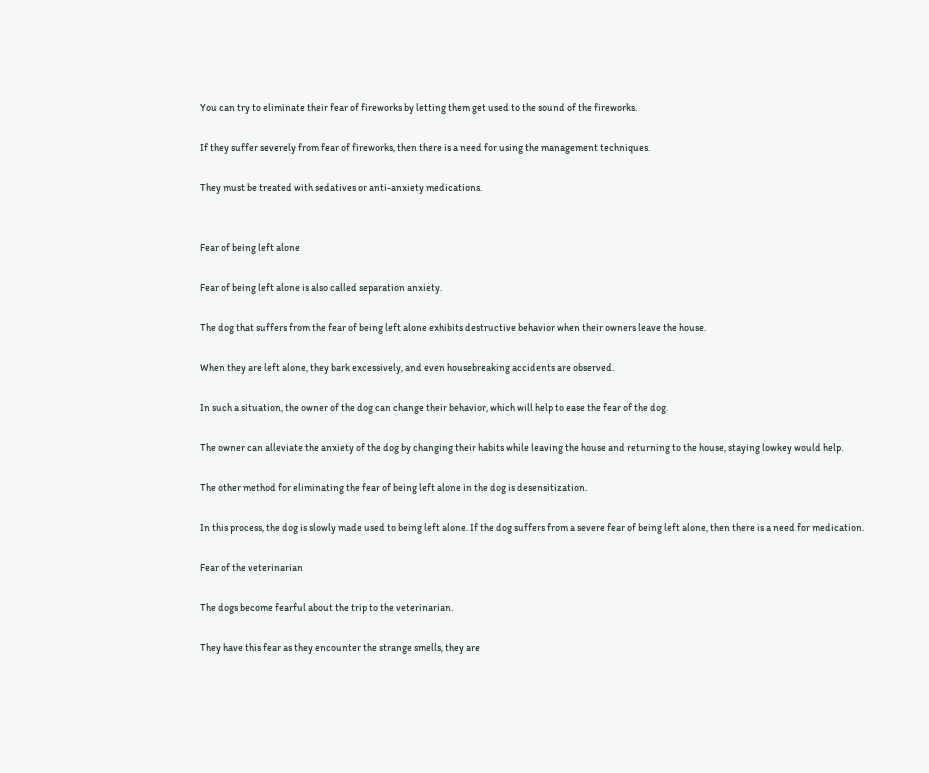You can try to eliminate their fear of fireworks by letting them get used to the sound of the fireworks.

If they suffer severely from fear of fireworks, then there is a need for using the management techniques.

They must be treated with sedatives or anti-anxiety medications.


Fear of being left alone

Fear of being left alone is also called separation anxiety.

The dog that suffers from the fear of being left alone exhibits destructive behavior when their owners leave the house.

When they are left alone, they bark excessively, and even housebreaking accidents are observed.

In such a situation, the owner of the dog can change their behavior, which will help to ease the fear of the dog.

The owner can alleviate the anxiety of the dog by changing their habits while leaving the house and returning to the house, staying lowkey would help.

The other method for eliminating the fear of being left alone in the dog is desensitization.

In this process, the dog is slowly made used to being left alone. If the dog suffers from a severe fear of being left alone, then there is a need for medication.

Fear of the veterinarian

The dogs become fearful about the trip to the veterinarian.

They have this fear as they encounter the strange smells, they are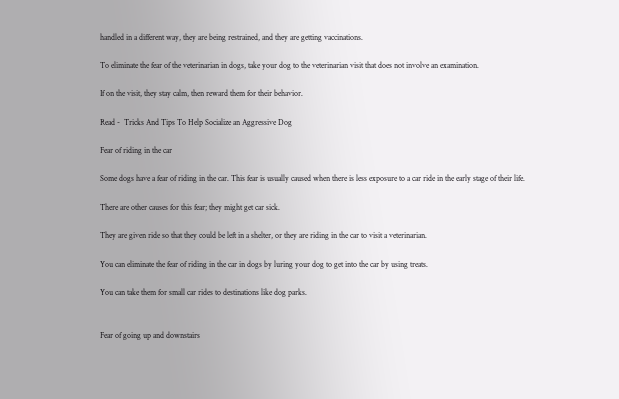handled in a different way, they are being restrained, and they are getting vaccinations.

To eliminate the fear of the veterinarian in dogs, take your dog to the veterinarian visit that does not involve an examination.

If on the visit, they stay calm, then reward them for their behavior.

Read -  Tricks And Tips To Help Socialize an Aggressive Dog

Fear of riding in the car

Some dogs have a fear of riding in the car. This fear is usually caused when there is less exposure to a car ride in the early stage of their life.

There are other causes for this fear; they might get car sick.

They are given ride so that they could be left in a shelter, or they are riding in the car to visit a veterinarian.

You can eliminate the fear of riding in the car in dogs by luring your dog to get into the car by using treats.

You can take them for small car rides to destinations like dog parks.


Fear of going up and downstairs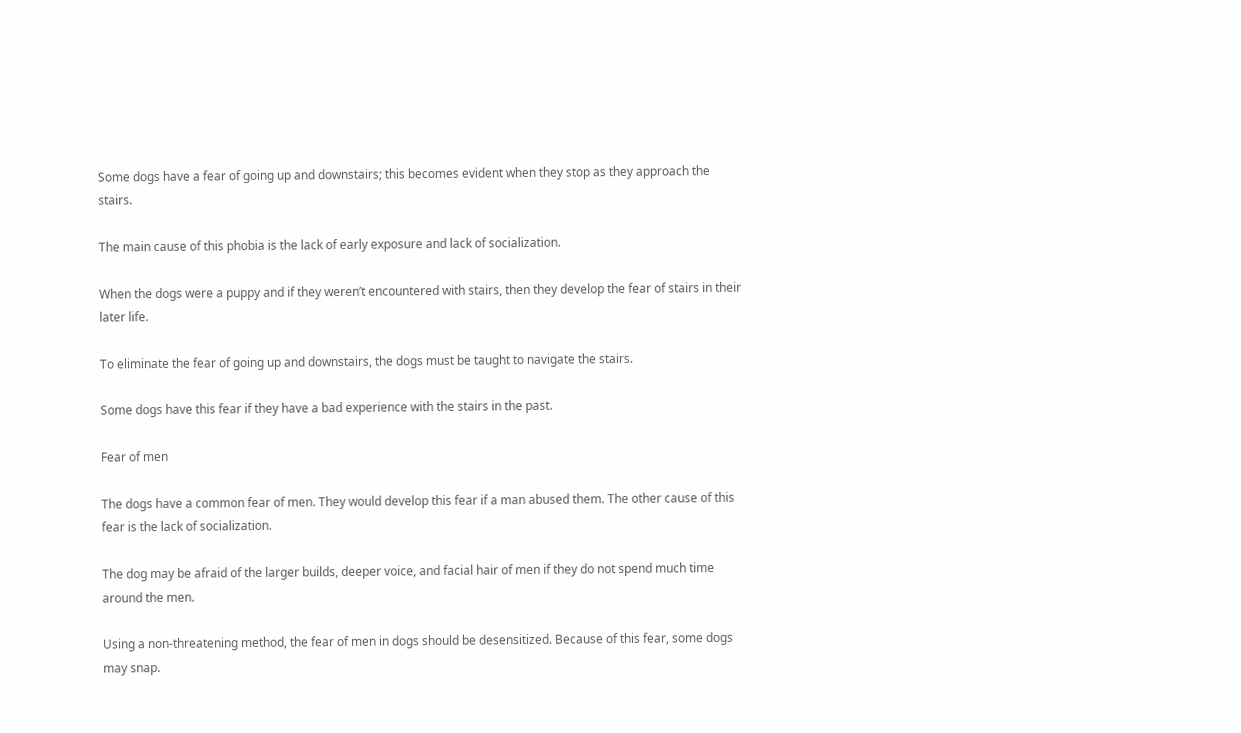Some dogs have a fear of going up and downstairs; this becomes evident when they stop as they approach the stairs.

The main cause of this phobia is the lack of early exposure and lack of socialization.

When the dogs were a puppy and if they weren’t encountered with stairs, then they develop the fear of stairs in their later life.

To eliminate the fear of going up and downstairs, the dogs must be taught to navigate the stairs.

Some dogs have this fear if they have a bad experience with the stairs in the past.

Fear of men

The dogs have a common fear of men. They would develop this fear if a man abused them. The other cause of this fear is the lack of socialization.

The dog may be afraid of the larger builds, deeper voice, and facial hair of men if they do not spend much time around the men.

Using a non-threatening method, the fear of men in dogs should be desensitized. Because of this fear, some dogs may snap.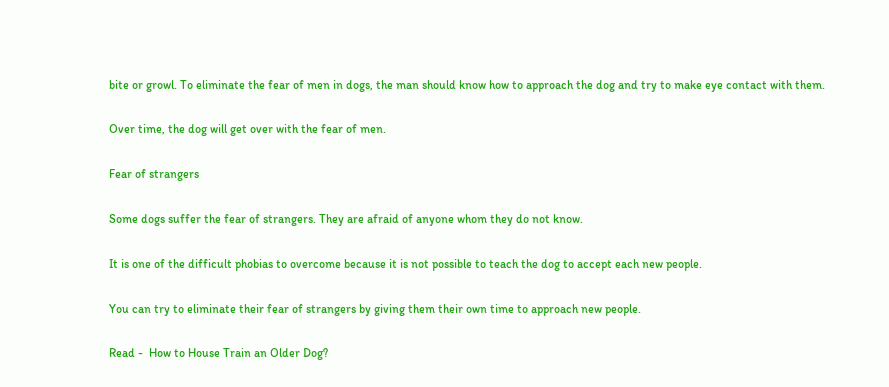bite or growl. To eliminate the fear of men in dogs, the man should know how to approach the dog and try to make eye contact with them.

Over time, the dog will get over with the fear of men.

Fear of strangers

Some dogs suffer the fear of strangers. They are afraid of anyone whom they do not know.

It is one of the difficult phobias to overcome because it is not possible to teach the dog to accept each new people.

You can try to eliminate their fear of strangers by giving them their own time to approach new people.

Read -  How to House Train an Older Dog?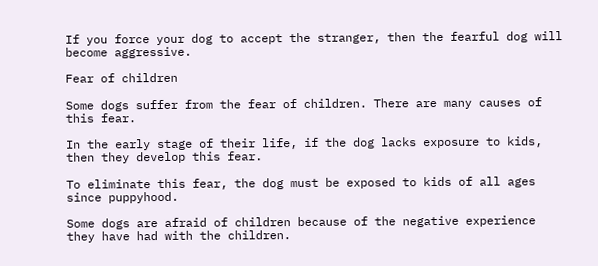If you force your dog to accept the stranger, then the fearful dog will become aggressive.

Fear of children

Some dogs suffer from the fear of children. There are many causes of this fear.

In the early stage of their life, if the dog lacks exposure to kids, then they develop this fear.

To eliminate this fear, the dog must be exposed to kids of all ages since puppyhood.

Some dogs are afraid of children because of the negative experience they have had with the children.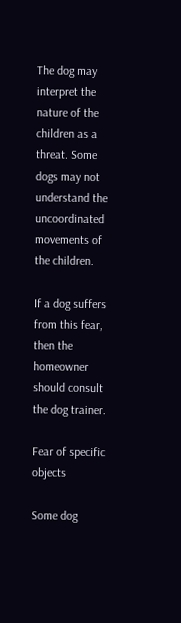The dog may interpret the nature of the children as a threat. Some dogs may not understand the uncoordinated movements of the children.

If a dog suffers from this fear, then the homeowner should consult the dog trainer.

Fear of specific objects

Some dog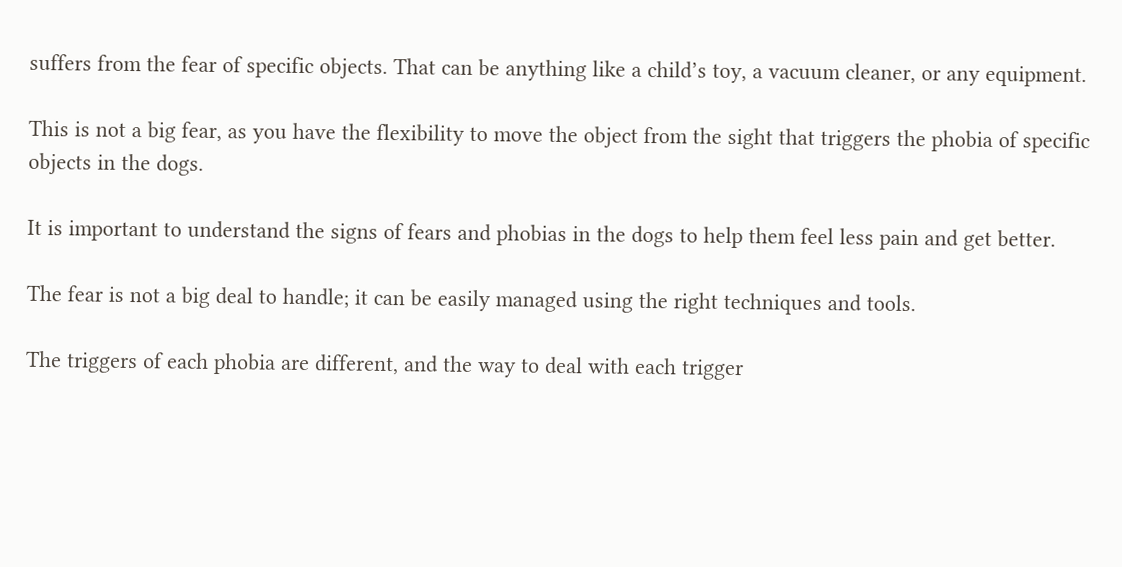suffers from the fear of specific objects. That can be anything like a child’s toy, a vacuum cleaner, or any equipment.

This is not a big fear, as you have the flexibility to move the object from the sight that triggers the phobia of specific objects in the dogs.

It is important to understand the signs of fears and phobias in the dogs to help them feel less pain and get better.

The fear is not a big deal to handle; it can be easily managed using the right techniques and tools.

The triggers of each phobia are different, and the way to deal with each trigger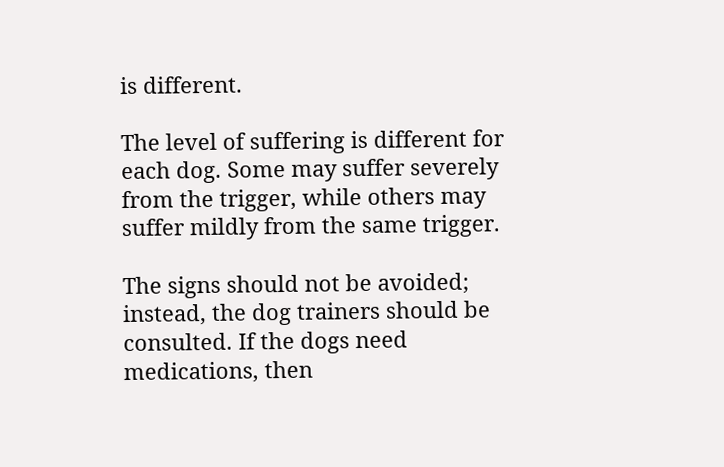is different.

The level of suffering is different for each dog. Some may suffer severely from the trigger, while others may suffer mildly from the same trigger.

The signs should not be avoided; instead, the dog trainers should be consulted. If the dogs need medications, then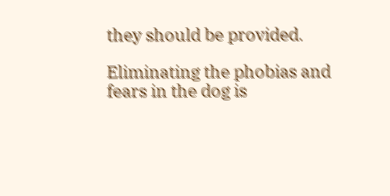they should be provided.

Eliminating the phobias and fears in the dog is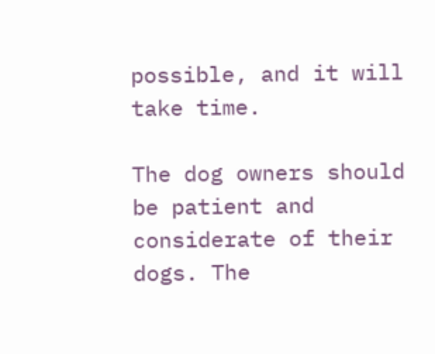possible, and it will take time.

The dog owners should be patient and considerate of their dogs. The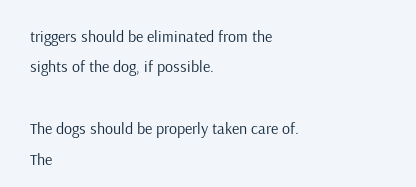triggers should be eliminated from the sights of the dog, if possible.

The dogs should be properly taken care of. The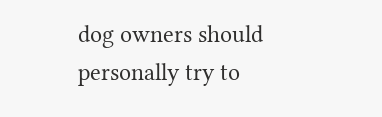dog owners should personally try to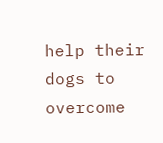help their dogs to overcome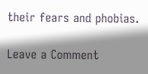their fears and phobias.

Leave a Comment